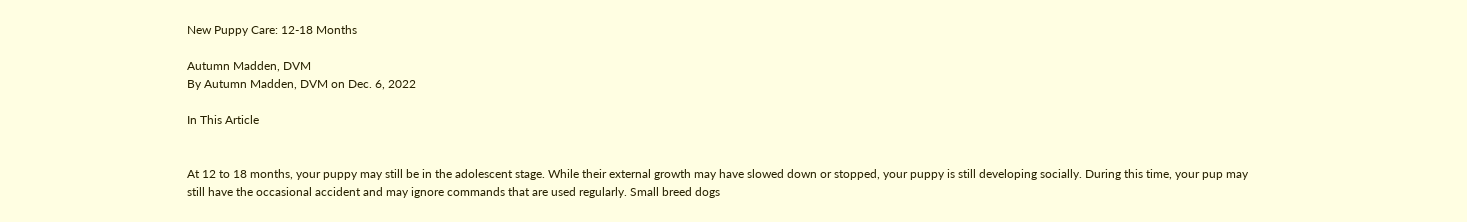New Puppy Care: 12-18 Months

Autumn Madden, DVM
By Autumn Madden, DVM on Dec. 6, 2022

In This Article


At 12 to 18 months, your puppy may still be in the adolescent stage. While their external growth may have slowed down or stopped, your puppy is still developing socially. During this time, your pup may still have the occasional accident and may ignore commands that are used regularly. Small breed dogs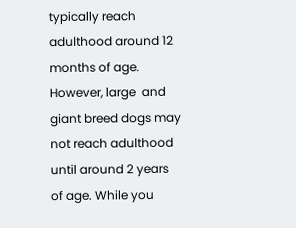typically reach adulthood around 12 months of age. However, large  and giant breed dogs may not reach adulthood until around 2 years of age. While you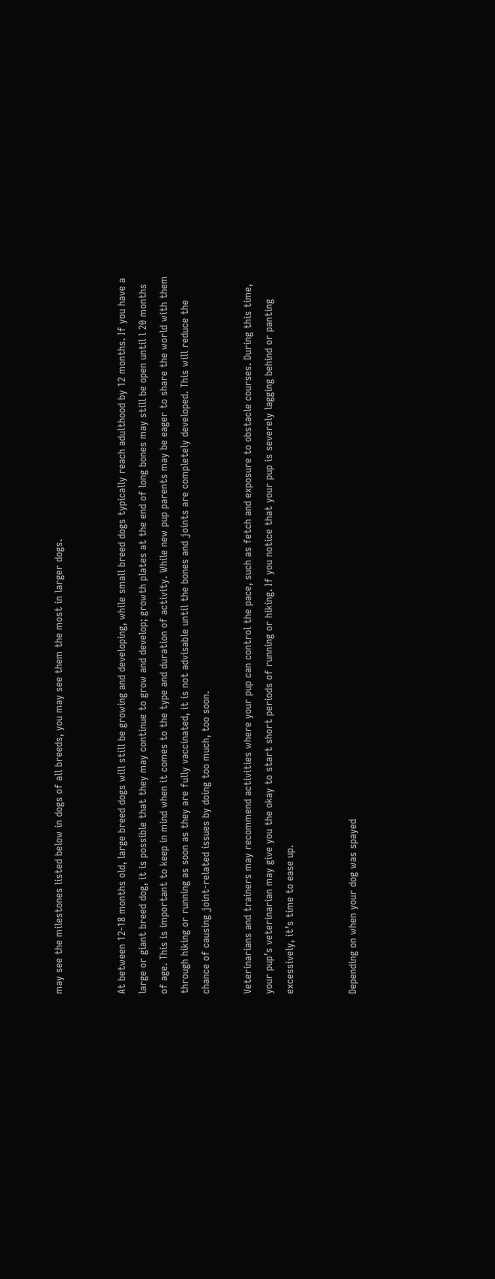may see the milestones listed below in dogs of all breeds, you may see them the most in larger dogs.


At between 12-18 months old, large breed dogs will still be growing and developing, while small breed dogs typically reach adulthood by 12 months. If you have a large or giant breed dog, it is possible that they may continue to grow and develop; growth plates at the end of long bones may still be open until l 20 months of age. This is important to keep in mind when it comes to the type and duration of activity. While new pup parents may be eager to share the world with them through hiking or running as soon as they are fully vaccinated, it is not advisable until the bones and joints are completely developed. This will reduce the chance of causing joint-related issues by doing too much, too soon.

Veterinarians and trainers may recommend activities where your pup can control the pace, such as fetch and exposure to obstacle courses. During this time, your pup’s veterinarian may give you the okay to start short periods of running or hiking. If you notice that your pup is severely lagging behind or panting excessively, it’s time to ease up.


Depending on when your dog was spayed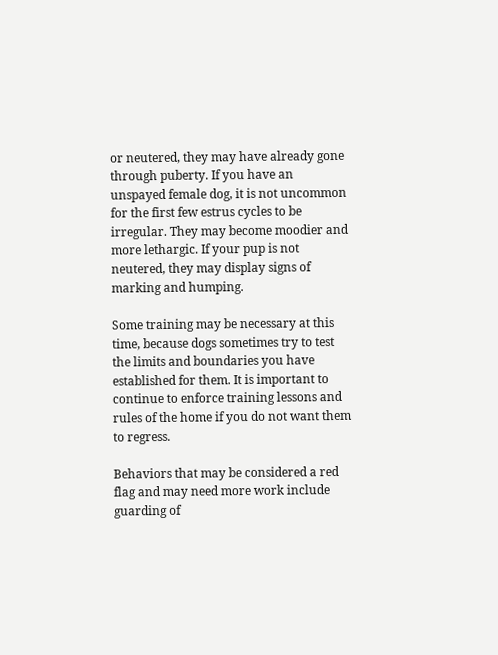or neutered, they may have already gone through puberty. If you have an unspayed female dog, it is not uncommon for the first few estrus cycles to be irregular. They may become moodier and more lethargic. If your pup is not neutered, they may display signs of marking and humping.

Some training may be necessary at this time, because dogs sometimes try to test the limits and boundaries you have established for them. It is important to continue to enforce training lessons and rules of the home if you do not want them to regress.

Behaviors that may be considered a red flag and may need more work include guarding of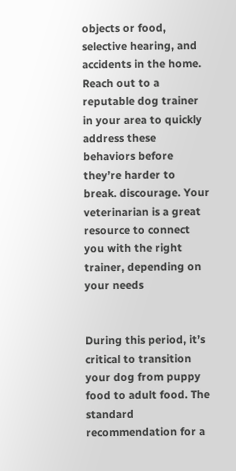objects or food, selective hearing, and accidents in the home. Reach out to a reputable dog trainer in your area to quickly address these behaviors before they’re harder to break. discourage. Your veterinarian is a great resource to connect you with the right trainer, depending on your needs


During this period, it’s critical to transition your dog from puppy food to adult food. The standard recommendation for a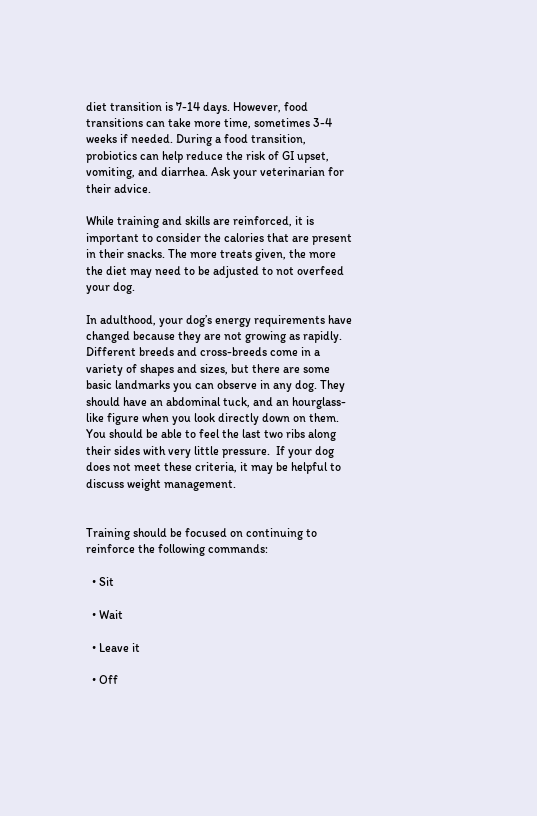diet transition is 7-14 days. However, food transitions can take more time, sometimes 3-4 weeks if needed. During a food transition, probiotics can help reduce the risk of GI upset, vomiting, and diarrhea. Ask your veterinarian for their advice.

While training and skills are reinforced, it is important to consider the calories that are present in their snacks. The more treats given, the more the diet may need to be adjusted to not overfeed your dog.

In adulthood, your dog’s energy requirements have changed because they are not growing as rapidly. Different breeds and cross-breeds come in a variety of shapes and sizes, but there are some basic landmarks you can observe in any dog. They should have an abdominal tuck, and an hourglass-like figure when you look directly down on them. You should be able to feel the last two ribs along their sides with very little pressure.  If your dog does not meet these criteria, it may be helpful to discuss weight management.


Training should be focused on continuing to reinforce the following commands:

  • Sit

  • Wait

  • Leave it

  • Off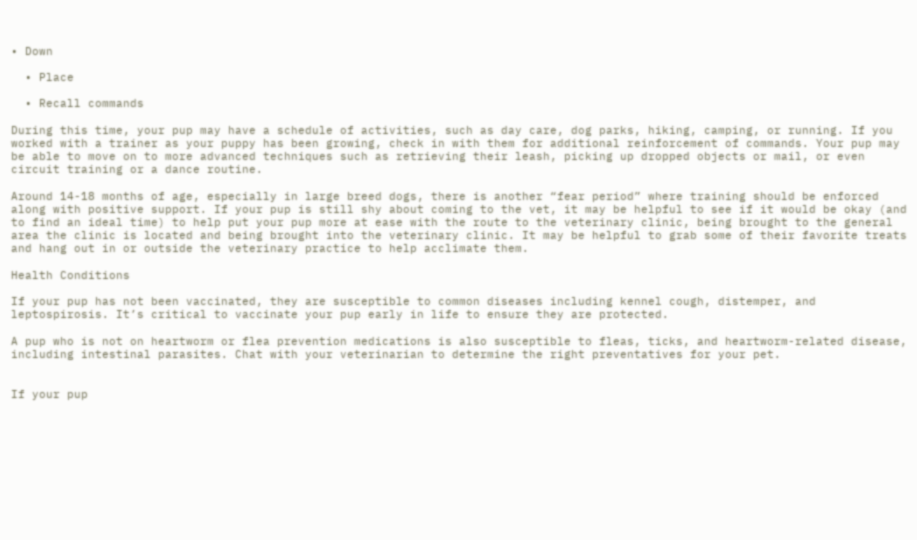• Down

  • Place

  • Recall commands

During this time, your pup may have a schedule of activities, such as day care, dog parks, hiking, camping, or running. If you worked with a trainer as your puppy has been growing, check in with them for additional reinforcement of commands. Your pup may be able to move on to more advanced techniques such as retrieving their leash, picking up dropped objects or mail, or even circuit training or a dance routine.

Around 14-18 months of age, especially in large breed dogs, there is another “fear period” where training should be enforced along with positive support. If your pup is still shy about coming to the vet, it may be helpful to see if it would be okay (and to find an ideal time) to help put your pup more at ease with the route to the veterinary clinic, being brought to the general area the clinic is located and being brought into the veterinary clinic. It may be helpful to grab some of their favorite treats and hang out in or outside the veterinary practice to help acclimate them.

Health Conditions

If your pup has not been vaccinated, they are susceptible to common diseases including kennel cough, distemper, and leptospirosis. It’s critical to vaccinate your pup early in life to ensure they are protected.

A pup who is not on heartworm or flea prevention medications is also susceptible to fleas, ticks, and heartworm-related disease, including intestinal parasites. Chat with your veterinarian to determine the right preventatives for your pet.


If your pup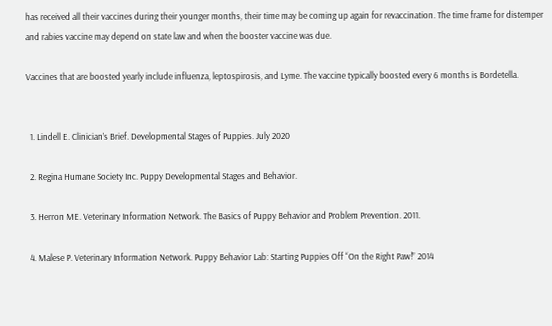has received all their vaccines during their younger months, their time may be coming up again for revaccination. The time frame for distemper and rabies vaccine may depend on state law and when the booster vaccine was due.

Vaccines that are boosted yearly include influenza, leptospirosis, and Lyme. The vaccine typically boosted every 6 months is Bordetella.


  1. Lindell E. Clinician’s Brief. Developmental Stages of Puppies. July 2020

  2. Regina Humane Society Inc. Puppy Developmental Stages and Behavior.

  3. Herron ME. Veterinary Information Network. The Basics of Puppy Behavior and Problem Prevention. 2011.

  4. Malese P. Veterinary Information Network. Puppy Behavior Lab: Starting Puppies Off “On the Right Paw!” 2014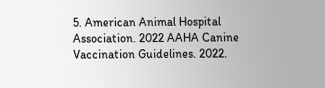5. American Animal Hospital Association. 2022 AAHA Canine Vaccination Guidelines. 2022.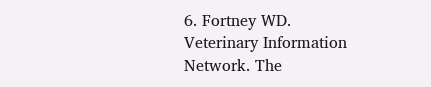6. Fortney WD. Veterinary Information Network. The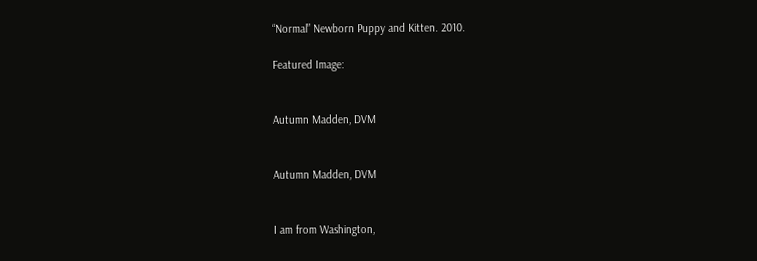“Normal” Newborn Puppy and Kitten. 2010.

Featured Image:


Autumn Madden, DVM


Autumn Madden, DVM


I am from Washington,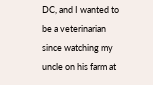DC, and I wanted to be a veterinarian since watching my uncle on his farm at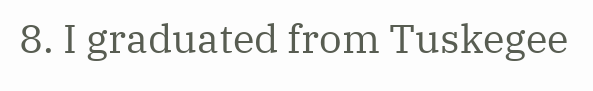8. I graduated from Tuskegee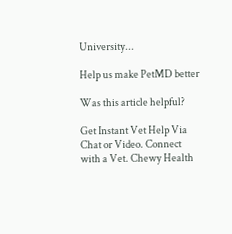University...

Help us make PetMD better

Was this article helpful?

Get Instant Vet Help Via Chat or Video. Connect with a Vet. Chewy Health